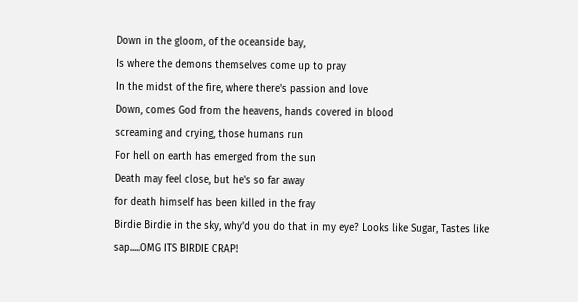Down in the gloom, of the oceanside bay,
Is where the demons themselves come up to pray
In the midst of the fire, where there's passion and love
Down, comes God from the heavens, hands covered in blood
screaming and crying, those humans run
For hell on earth has emerged from the sun
Death may feel close, but he's so far away
for death himself has been killed in the fray
Birdie Birdie in the sky, why'd you do that in my eye? Looks like Sugar, Tastes like sap.....OMG ITS BIRDIE CRAP!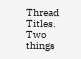Thread Titles.
Two things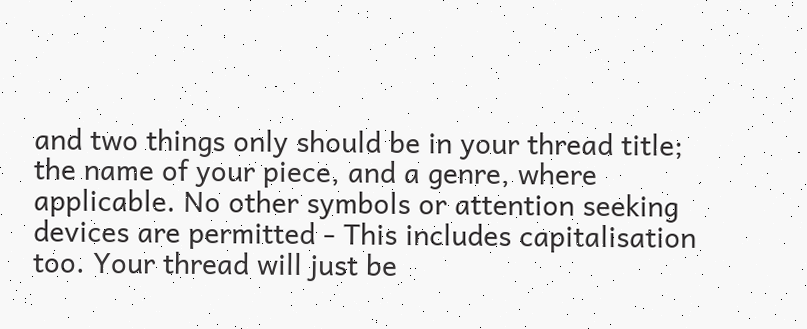and two things only should be in your thread title; the name of your piece, and a genre, where applicable. No other symbols or attention seeking devices are permitted - This includes capitalisation too. Your thread will just be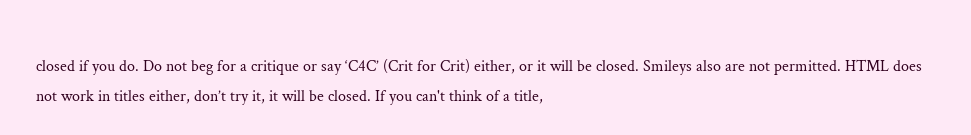closed if you do. Do not beg for a critique or say ‘C4C’ (Crit for Crit) either, or it will be closed. Smileys also are not permitted. HTML does not work in titles either, don’t try it, it will be closed. If you can't think of a title,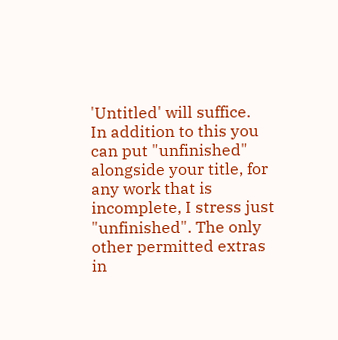'Untitled' will suffice.
In addition to this you can put "unfinished" alongside your title, for any work that is incomplete, I stress just "unfinished". The only other permitted extras in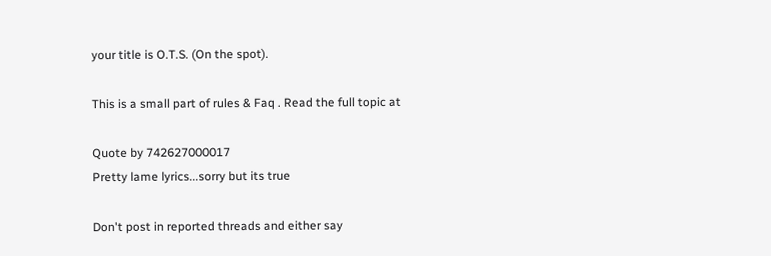your title is O.T.S. (On the spot).

This is a small part of rules & Faq . Read the full topic at

Quote by 742627000017
Pretty lame lyrics...sorry but its true

Don't post in reported threads and either say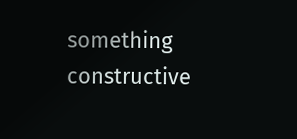something constructive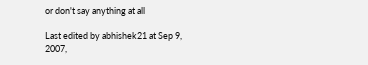or don't say anything at all

Last edited by abhishek21 at Sep 9, 2007,